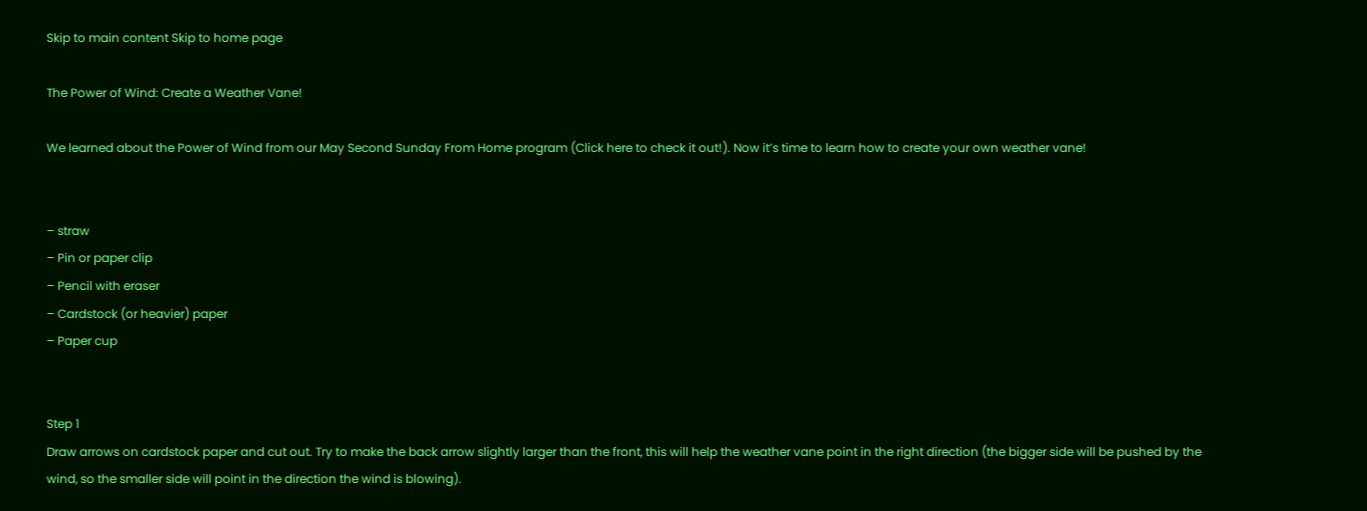Skip to main content Skip to home page

The Power of Wind: Create a Weather Vane!

We learned about the Power of Wind from our May Second Sunday From Home program (Click here to check it out!). Now it’s time to learn how to create your own weather vane!


– straw
– Pin or paper clip
– Pencil with eraser
– Cardstock (or heavier) paper
– Paper cup


Step 1
Draw arrows on cardstock paper and cut out. Try to make the back arrow slightly larger than the front, this will help the weather vane point in the right direction (the bigger side will be pushed by the wind, so the smaller side will point in the direction the wind is blowing).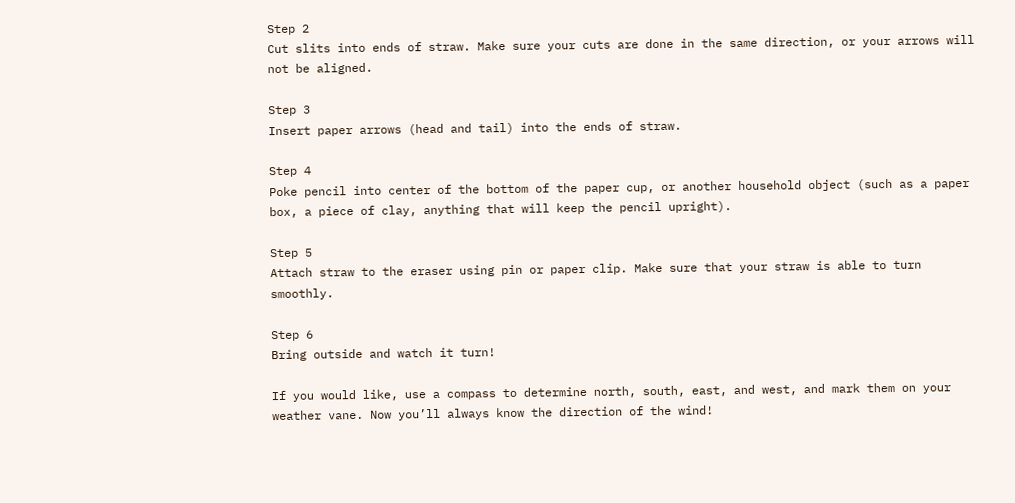Step 2
Cut slits into ends of straw. Make sure your cuts are done in the same direction, or your arrows will not be aligned.

Step 3
Insert paper arrows (head and tail) into the ends of straw.

Step 4
Poke pencil into center of the bottom of the paper cup, or another household object (such as a paper box, a piece of clay, anything that will keep the pencil upright).

Step 5
Attach straw to the eraser using pin or paper clip. Make sure that your straw is able to turn smoothly.

Step 6
Bring outside and watch it turn!

If you would like, use a compass to determine north, south, east, and west, and mark them on your weather vane. Now you’ll always know the direction of the wind!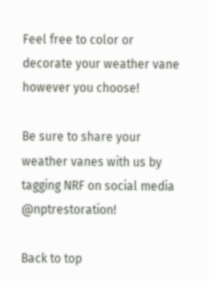Feel free to color or decorate your weather vane however you choose!

Be sure to share your weather vanes with us by tagging NRF on social media @nptrestoration!

Back to top